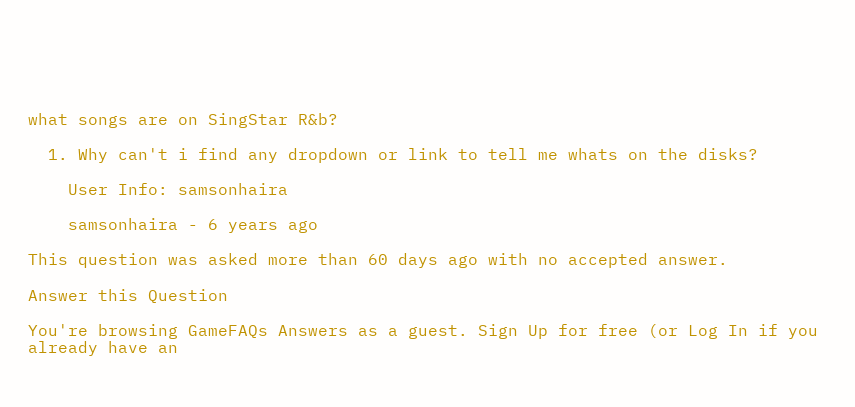what songs are on SingStar R&b?

  1. Why can't i find any dropdown or link to tell me whats on the disks?

    User Info: samsonhaira

    samsonhaira - 6 years ago

This question was asked more than 60 days ago with no accepted answer.

Answer this Question

You're browsing GameFAQs Answers as a guest. Sign Up for free (or Log In if you already have an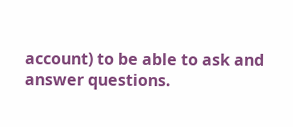account) to be able to ask and answer questions.